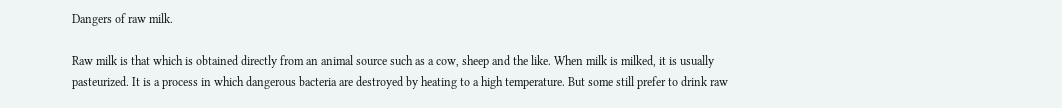Dangers of raw milk.

Raw milk is that which is obtained directly from an animal source such as a cow, sheep and the like. When milk is milked, it is usually pasteurized. It is a process in which dangerous bacteria are destroyed by heating to a high temperature. But some still prefer to drink raw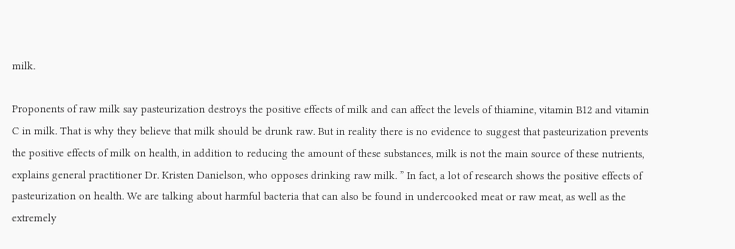milk.

Proponents of raw milk say pasteurization destroys the positive effects of milk and can affect the levels of thiamine, vitamin B12 and vitamin C in milk. That is why they believe that milk should be drunk raw. But in reality there is no evidence to suggest that pasteurization prevents the positive effects of milk on health, in addition to reducing the amount of these substances, milk is not the main source of these nutrients, explains general practitioner Dr. Kristen Danielson, who opposes drinking raw milk. ” In fact, a lot of research shows the positive effects of pasteurization on health. We are talking about harmful bacteria that can also be found in undercooked meat or raw meat, as well as the extremely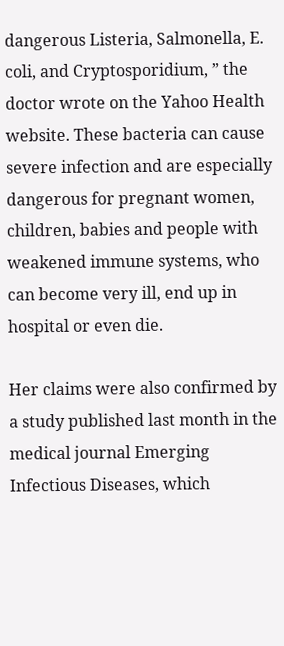dangerous Listeria, Salmonella, E. coli, and Cryptosporidium, ” the doctor wrote on the Yahoo Health website. These bacteria can cause severe infection and are especially dangerous for pregnant women, children, babies and people with weakened immune systems, who can become very ill, end up in hospital or even die.

Her claims were also confirmed by a study published last month in the medical journal Emerging Infectious Diseases, which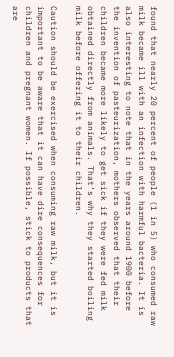found that nearly 20 percent of people (1 in 5) who consumed raw milk became ill with an infection with harmful bacteria. It is also interesting to note that in the years around 1900 before the invention of pasteurization, mothers observed that their children became more likely to get sick if they were fed milk obtained directly from animals. That’s why they started boiling milk before offering it to their children.

Caution should be exercised when consuming raw milk, but it is important to be aware that it can have dire consequences for children and pregnant women. If possible, stick to products that are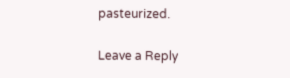pasteurized.

Leave a Reply